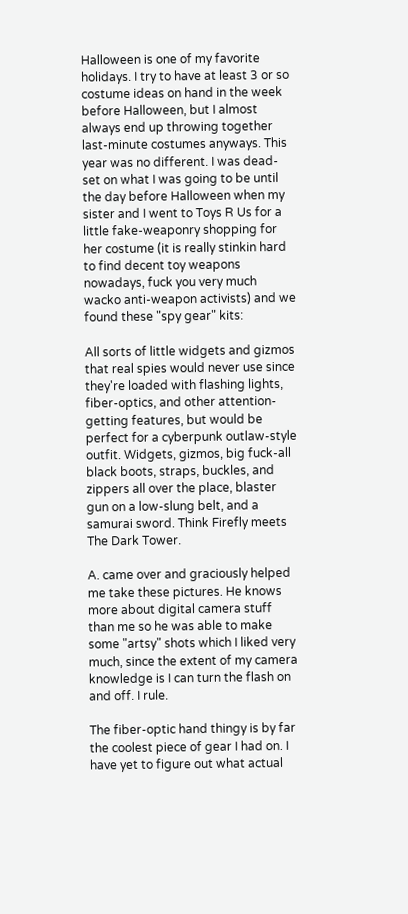Halloween is one of my favorite holidays. I try to have at least 3 or so costume ideas on hand in the week before Halloween, but I almost always end up throwing together last-minute costumes anyways. This year was no different. I was dead-set on what I was going to be until the day before Halloween when my sister and I went to Toys R Us for a little fake-weaponry shopping for her costume (it is really stinkin hard to find decent toy weapons nowadays, fuck you very much wacko anti-weapon activists) and we found these "spy gear" kits:

All sorts of little widgets and gizmos that real spies would never use since they're loaded with flashing lights, fiber-optics, and other attention-getting features, but would be perfect for a cyberpunk outlaw-style outfit. Widgets, gizmos, big fuck-all black boots, straps, buckles, and zippers all over the place, blaster gun on a low-slung belt, and a samurai sword. Think Firefly meets The Dark Tower.

A. came over and graciously helped me take these pictures. He knows more about digital camera stuff than me so he was able to make some "artsy" shots which I liked very much, since the extent of my camera knowledge is I can turn the flash on and off. I rule.

The fiber-optic hand thingy is by far the coolest piece of gear I had on. I have yet to figure out what actual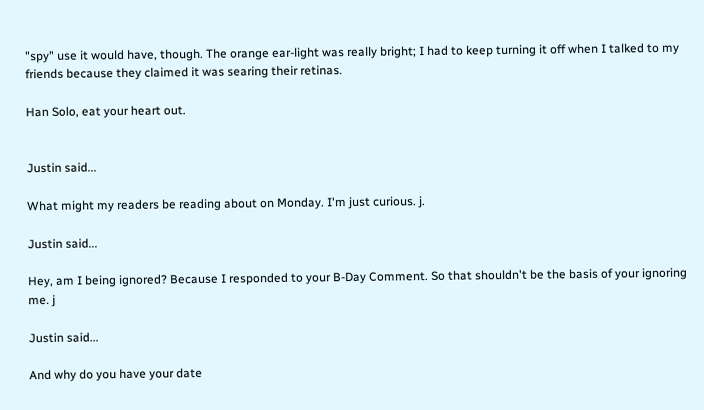"spy" use it would have, though. The orange ear-light was really bright; I had to keep turning it off when I talked to my friends because they claimed it was searing their retinas.

Han Solo, eat your heart out.


Justin said...

What might my readers be reading about on Monday. I'm just curious. j.

Justin said...

Hey, am I being ignored? Because I responded to your B-Day Comment. So that shouldn't be the basis of your ignoring me. j

Justin said...

And why do you have your date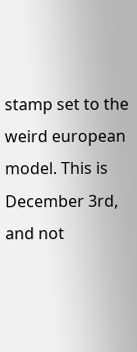stamp set to the weird european model. This is December 3rd, and not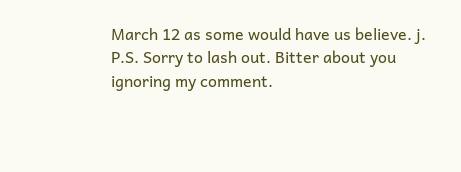March 12 as some would have us believe. j.
P.S. Sorry to lash out. Bitter about you ignoring my comment.